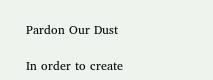Pardon Our Dust

In order to create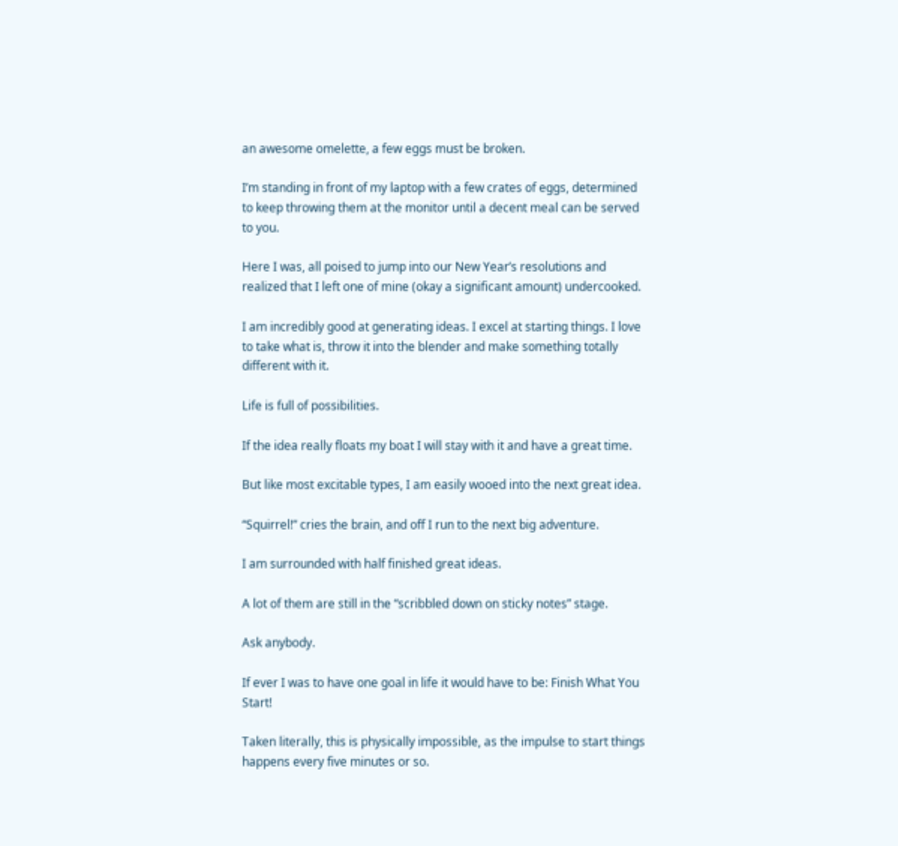an awesome omelette, a few eggs must be broken.

I’m standing in front of my laptop with a few crates of eggs, determined to keep throwing them at the monitor until a decent meal can be served to you.

Here I was, all poised to jump into our New Year’s resolutions and realized that I left one of mine (okay a significant amount) undercooked.

I am incredibly good at generating ideas. I excel at starting things. I love to take what is, throw it into the blender and make something totally different with it.

Life is full of possibilities.

If the idea really floats my boat I will stay with it and have a great time.

But like most excitable types, I am easily wooed into the next great idea.

“Squirrel!” cries the brain, and off I run to the next big adventure.

I am surrounded with half finished great ideas.

A lot of them are still in the “scribbled down on sticky notes” stage.

Ask anybody.

If ever I was to have one goal in life it would have to be: Finish What You Start!

Taken literally, this is physically impossible, as the impulse to start things happens every five minutes or so.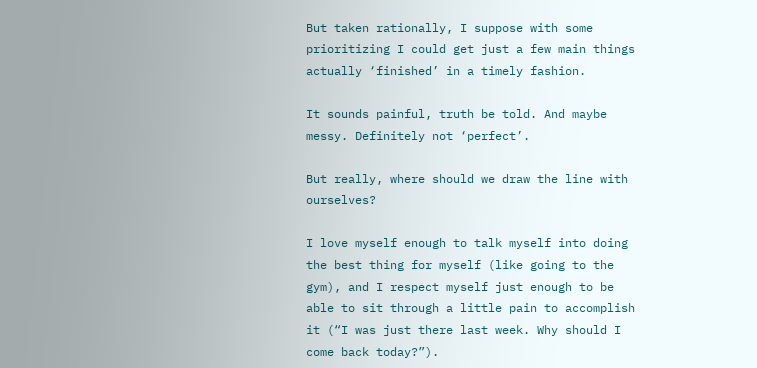But taken rationally, I suppose with some prioritizing I could get just a few main things actually ‘finished’ in a timely fashion.

It sounds painful, truth be told. And maybe messy. Definitely not ‘perfect’.

But really, where should we draw the line with ourselves?

I love myself enough to talk myself into doing the best thing for myself (like going to the gym), and I respect myself just enough to be able to sit through a little pain to accomplish it (“I was just there last week. Why should I come back today?”).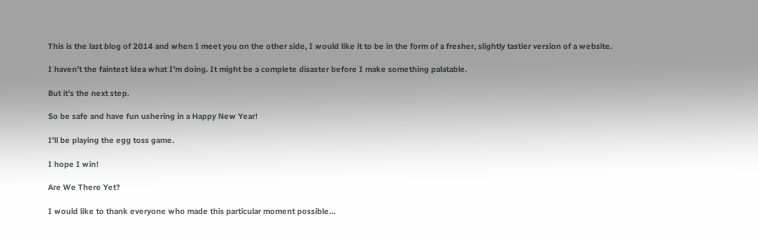This is the last blog of 2014 and when I meet you on the other side, I would like it to be in the form of a fresher, slightly tastier version of a website.

I haven’t the faintest idea what I’m doing. It might be a complete disaster before I make something palatable.

But it’s the next step.

So be safe and have fun ushering in a Happy New Year!

I’ll be playing the egg toss game.

I hope I win!

Are We There Yet?

I would like to thank everyone who made this particular moment possible…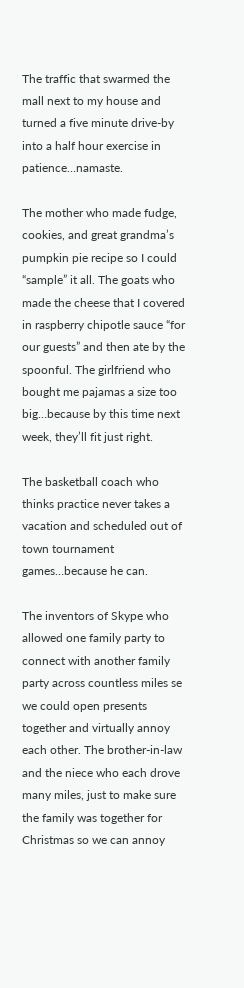The traffic that swarmed the mall next to my house and turned a five minute drive-by into a half hour exercise in patience…namaste.

The mother who made fudge, cookies, and great grandma’s pumpkin pie recipe so I could “sample” it all. The goats who made the cheese that I covered in raspberry chipotle sauce “for our guests” and then ate by the spoonful. The girlfriend who bought me pajamas a size too big…because by this time next week, they’ll fit just right.

The basketball coach who thinks practice never takes a vacation and scheduled out of town tournament games…because he can.

The inventors of Skype who allowed one family party to connect with another family party across countless miles se we could open presents together and virtually annoy each other. The brother-in-law and the niece who each drove many miles, just to make sure the family was together for Christmas so we can annoy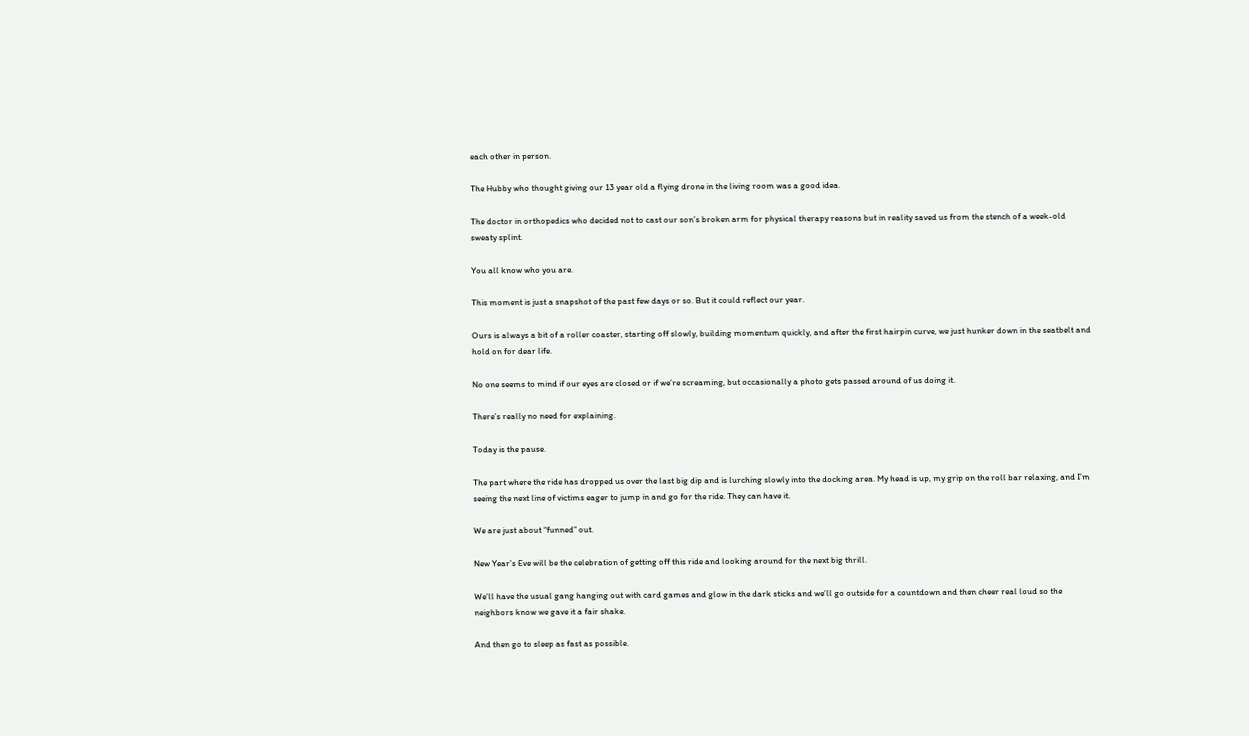each other in person.

The Hubby who thought giving our 13 year old a flying drone in the living room was a good idea.

The doctor in orthopedics who decided not to cast our son’s broken arm for physical therapy reasons but in reality saved us from the stench of a week-old sweaty splint.

You all know who you are.

This moment is just a snapshot of the past few days or so. But it could reflect our year.

Ours is always a bit of a roller coaster, starting off slowly, building momentum quickly, and after the first hairpin curve, we just hunker down in the seatbelt and hold on for dear life.

No one seems to mind if our eyes are closed or if we’re screaming, but occasionally a photo gets passed around of us doing it.

There’s really no need for explaining.

Today is the pause.

The part where the ride has dropped us over the last big dip and is lurching slowly into the docking area. My head is up, my grip on the roll bar relaxing, and I’m seeing the next line of victims eager to jump in and go for the ride. They can have it.

We are just about “funned” out.

New Year’s Eve will be the celebration of getting off this ride and looking around for the next big thrill.

We’ll have the usual gang hanging out with card games and glow in the dark sticks and we’ll go outside for a countdown and then cheer real loud so the neighbors know we gave it a fair shake.

And then go to sleep as fast as possible.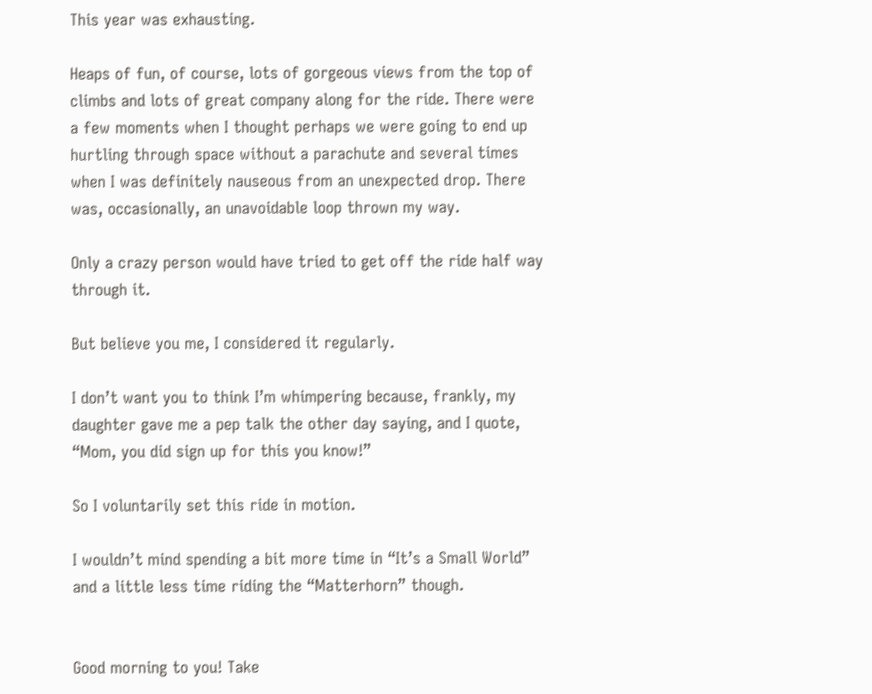This year was exhausting.

Heaps of fun, of course, lots of gorgeous views from the top of climbs and lots of great company along for the ride. There were a few moments when I thought perhaps we were going to end up hurtling through space without a parachute and several times when I was definitely nauseous from an unexpected drop. There was, occasionally, an unavoidable loop thrown my way.

Only a crazy person would have tried to get off the ride half way through it.

But believe you me, I considered it regularly.

I don’t want you to think I’m whimpering because, frankly, my daughter gave me a pep talk the other day saying, and I quote, “Mom, you did sign up for this you know!”

So I voluntarily set this ride in motion.

I wouldn’t mind spending a bit more time in “It’s a Small World” and a little less time riding the “Matterhorn” though.


Good morning to you! Take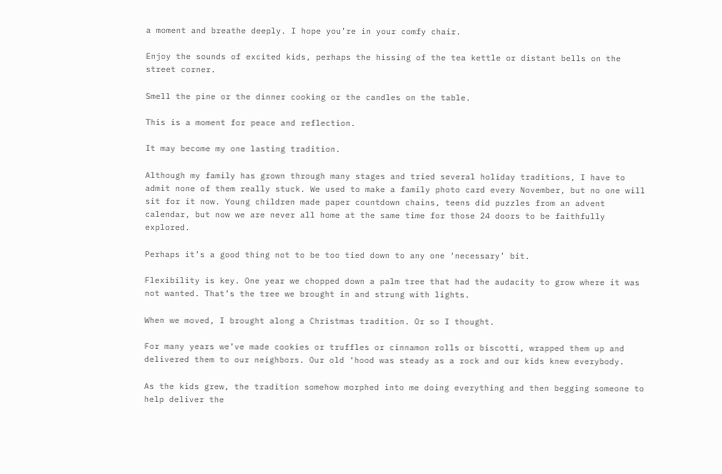a moment and breathe deeply. I hope you’re in your comfy chair.

Enjoy the sounds of excited kids, perhaps the hissing of the tea kettle or distant bells on the street corner.

Smell the pine or the dinner cooking or the candles on the table.

This is a moment for peace and reflection.

It may become my one lasting tradition.

Although my family has grown through many stages and tried several holiday traditions, I have to admit none of them really stuck. We used to make a family photo card every November, but no one will sit for it now. Young children made paper countdown chains, teens did puzzles from an advent calendar, but now we are never all home at the same time for those 24 doors to be faithfully explored.

Perhaps it’s a good thing not to be too tied down to any one ‘necessary’ bit.

Flexibility is key. One year we chopped down a palm tree that had the audacity to grow where it was not wanted. That’s the tree we brought in and strung with lights.

When we moved, I brought along a Christmas tradition. Or so I thought.

For many years we’ve made cookies or truffles or cinnamon rolls or biscotti, wrapped them up and delivered them to our neighbors. Our old ‘hood was steady as a rock and our kids knew everybody.

As the kids grew, the tradition somehow morphed into me doing everything and then begging someone to help deliver the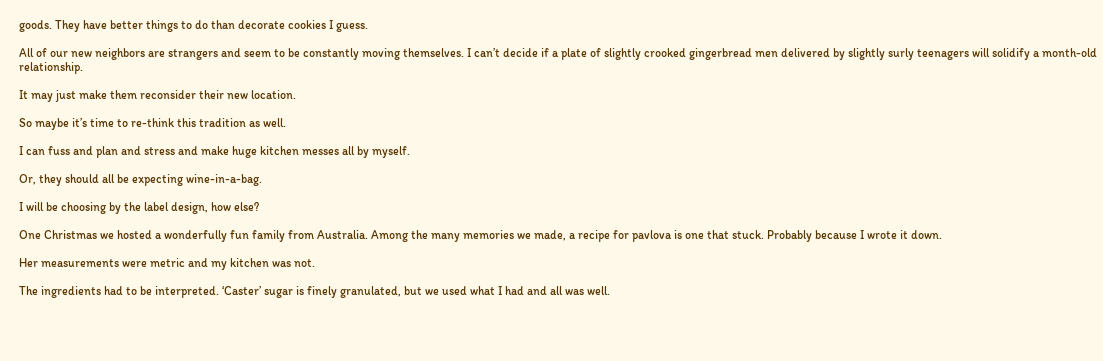goods. They have better things to do than decorate cookies I guess.

All of our new neighbors are strangers and seem to be constantly moving themselves. I can’t decide if a plate of slightly crooked gingerbread men delivered by slightly surly teenagers will solidify a month-old relationship.

It may just make them reconsider their new location.

So maybe it’s time to re-think this tradition as well.

I can fuss and plan and stress and make huge kitchen messes all by myself.

Or, they should all be expecting wine-in-a-bag.

I will be choosing by the label design, how else?

One Christmas we hosted a wonderfully fun family from Australia. Among the many memories we made, a recipe for pavlova is one that stuck. Probably because I wrote it down.

Her measurements were metric and my kitchen was not.

The ingredients had to be interpreted. ‘Caster’ sugar is finely granulated, but we used what I had and all was well.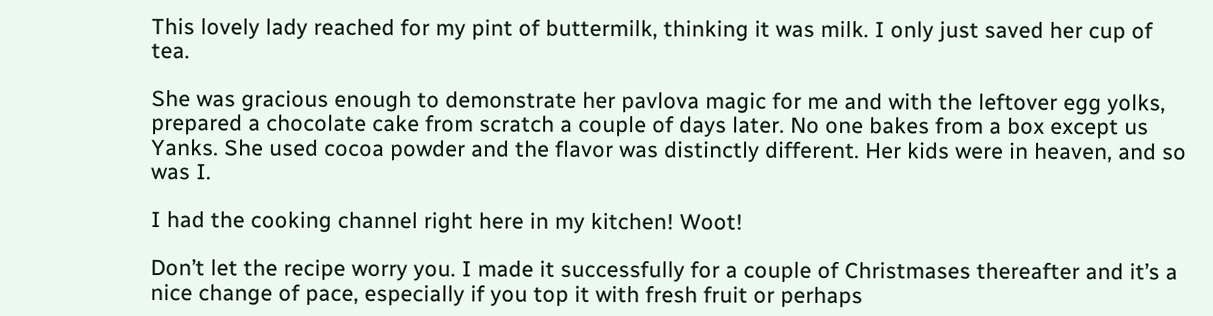This lovely lady reached for my pint of buttermilk, thinking it was milk. I only just saved her cup of tea.

She was gracious enough to demonstrate her pavlova magic for me and with the leftover egg yolks, prepared a chocolate cake from scratch a couple of days later. No one bakes from a box except us Yanks. She used cocoa powder and the flavor was distinctly different. Her kids were in heaven, and so was I.

I had the cooking channel right here in my kitchen! Woot!

Don’t let the recipe worry you. I made it successfully for a couple of Christmases thereafter and it’s a nice change of pace, especially if you top it with fresh fruit or perhaps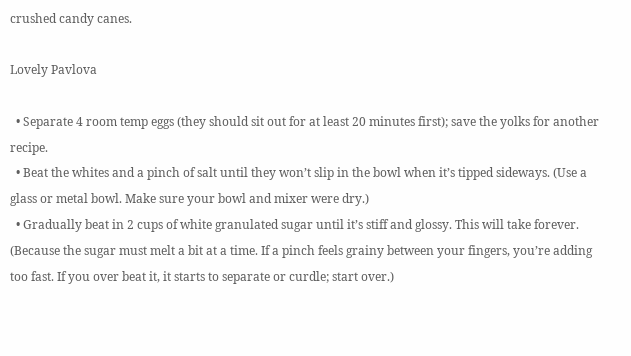crushed candy canes.

Lovely Pavlova

  • Separate 4 room temp eggs (they should sit out for at least 20 minutes first); save the yolks for another recipe.
  • Beat the whites and a pinch of salt until they won’t slip in the bowl when it’s tipped sideways. (Use a glass or metal bowl. Make sure your bowl and mixer were dry.)
  • Gradually beat in 2 cups of white granulated sugar until it’s stiff and glossy. This will take forever. (Because the sugar must melt a bit at a time. If a pinch feels grainy between your fingers, you’re adding too fast. If you over beat it, it starts to separate or curdle; start over.)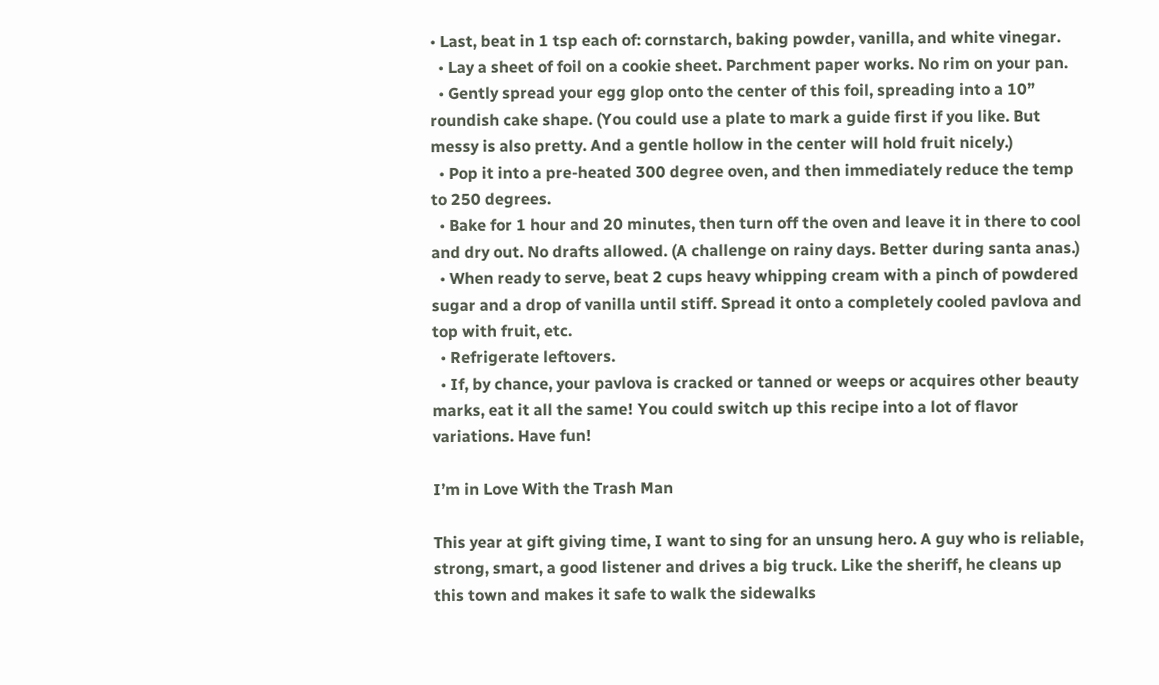• Last, beat in 1 tsp each of: cornstarch, baking powder, vanilla, and white vinegar.
  • Lay a sheet of foil on a cookie sheet. Parchment paper works. No rim on your pan.
  • Gently spread your egg glop onto the center of this foil, spreading into a 10” roundish cake shape. (You could use a plate to mark a guide first if you like. But messy is also pretty. And a gentle hollow in the center will hold fruit nicely.)
  • Pop it into a pre-heated 300 degree oven, and then immediately reduce the temp to 250 degrees.
  • Bake for 1 hour and 20 minutes, then turn off the oven and leave it in there to cool and dry out. No drafts allowed. (A challenge on rainy days. Better during santa anas.)
  • When ready to serve, beat 2 cups heavy whipping cream with a pinch of powdered sugar and a drop of vanilla until stiff. Spread it onto a completely cooled pavlova and top with fruit, etc.
  • Refrigerate leftovers.
  • If, by chance, your pavlova is cracked or tanned or weeps or acquires other beauty marks, eat it all the same! You could switch up this recipe into a lot of flavor variations. Have fun!

I’m in Love With the Trash Man

This year at gift giving time, I want to sing for an unsung hero. A guy who is reliable, strong, smart, a good listener and drives a big truck. Like the sheriff, he cleans up this town and makes it safe to walk the sidewalks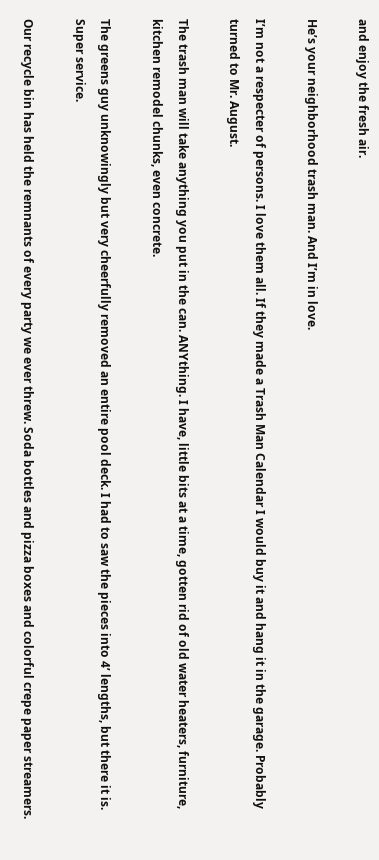and enjoy the fresh air.

He’s your neighborhood trash man. And I’m in love.

I’m not a respecter of persons. I love them all. If they made a Trash Man Calendar I would buy it and hang it in the garage. Probably turned to Mr. August.

The trash man will take anything you put in the can. ANYthing. I have, little bits at a time, gotten rid of old water heaters, furniture, kitchen remodel chunks, even concrete.

The greens guy unknowingly but very cheerfully removed an entire pool deck. I had to saw the pieces into 4’ lengths, but there it is. Super service.

Our recycle bin has held the remnants of every party we ever threw. Soda bottles and pizza boxes and colorful crepe paper streamers.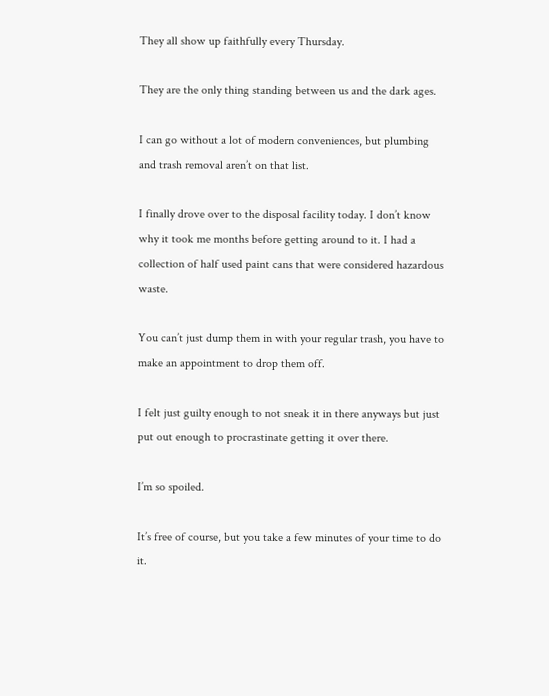They all show up faithfully every Thursday.

They are the only thing standing between us and the dark ages.

I can go without a lot of modern conveniences, but plumbing and trash removal aren’t on that list.

I finally drove over to the disposal facility today. I don’t know why it took me months before getting around to it. I had a collection of half used paint cans that were considered hazardous waste.

You can’t just dump them in with your regular trash, you have to make an appointment to drop them off.

I felt just guilty enough to not sneak it in there anyways but just put out enough to procrastinate getting it over there.

I’m so spoiled.

It’s free of course, but you take a few minutes of your time to do it.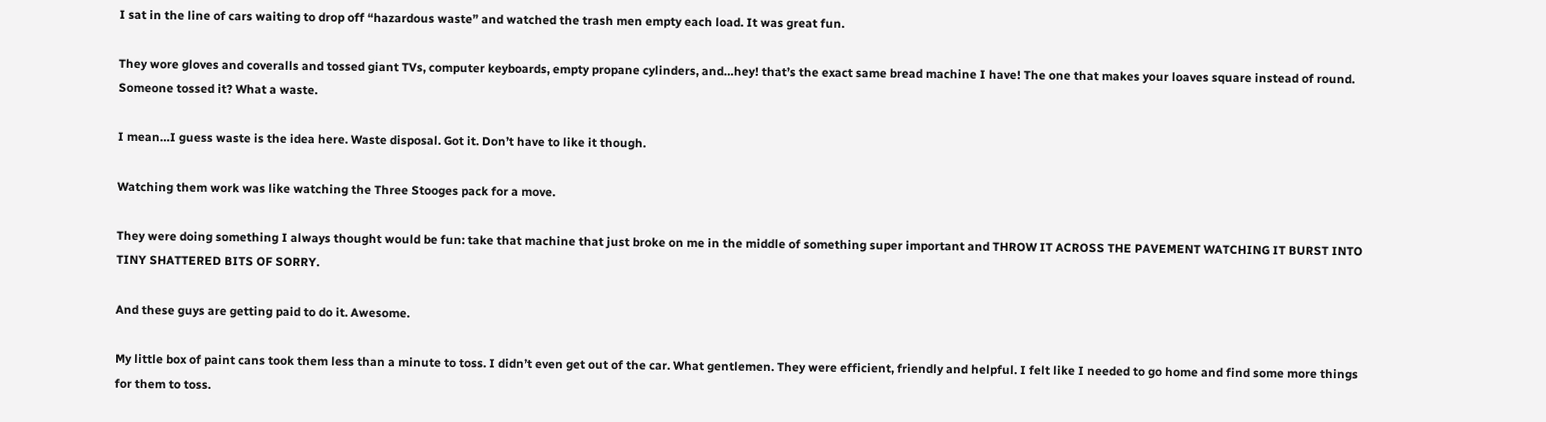I sat in the line of cars waiting to drop off “hazardous waste” and watched the trash men empty each load. It was great fun.

They wore gloves and coveralls and tossed giant TVs, computer keyboards, empty propane cylinders, and…hey! that’s the exact same bread machine I have! The one that makes your loaves square instead of round. Someone tossed it? What a waste.

I mean…I guess waste is the idea here. Waste disposal. Got it. Don’t have to like it though.

Watching them work was like watching the Three Stooges pack for a move.

They were doing something I always thought would be fun: take that machine that just broke on me in the middle of something super important and THROW IT ACROSS THE PAVEMENT WATCHING IT BURST INTO TINY SHATTERED BITS OF SORRY.

And these guys are getting paid to do it. Awesome.

My little box of paint cans took them less than a minute to toss. I didn’t even get out of the car. What gentlemen. They were efficient, friendly and helpful. I felt like I needed to go home and find some more things for them to toss.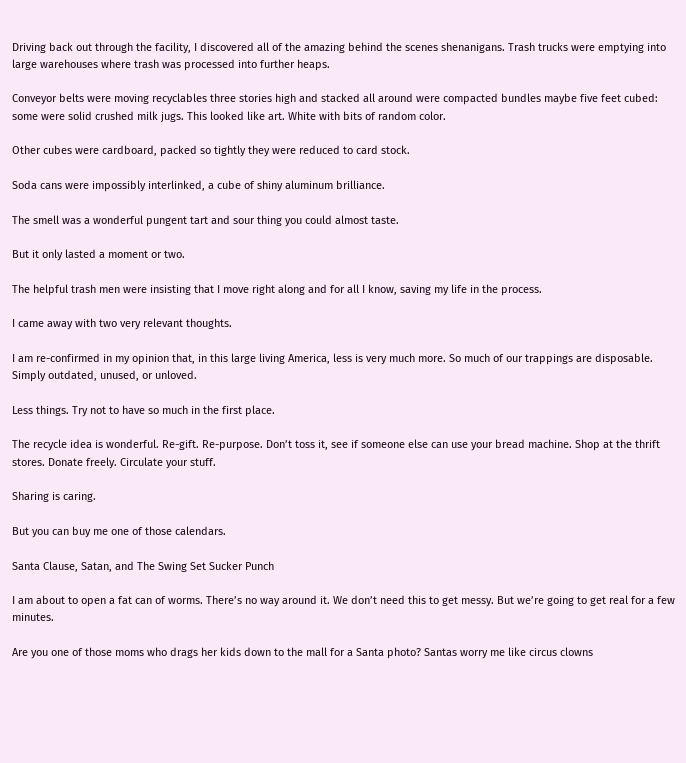Driving back out through the facility, I discovered all of the amazing behind the scenes shenanigans. Trash trucks were emptying into large warehouses where trash was processed into further heaps.

Conveyor belts were moving recyclables three stories high and stacked all around were compacted bundles maybe five feet cubed: some were solid crushed milk jugs. This looked like art. White with bits of random color.

Other cubes were cardboard, packed so tightly they were reduced to card stock.

Soda cans were impossibly interlinked, a cube of shiny aluminum brilliance.

The smell was a wonderful pungent tart and sour thing you could almost taste.

But it only lasted a moment or two.

The helpful trash men were insisting that I move right along and for all I know, saving my life in the process.

I came away with two very relevant thoughts.

I am re-confirmed in my opinion that, in this large living America, less is very much more. So much of our trappings are disposable. Simply outdated, unused, or unloved.

Less things. Try not to have so much in the first place.

The recycle idea is wonderful. Re-gift. Re-purpose. Don’t toss it, see if someone else can use your bread machine. Shop at the thrift stores. Donate freely. Circulate your stuff.

Sharing is caring.

But you can buy me one of those calendars.

Santa Clause, Satan, and The Swing Set Sucker Punch

I am about to open a fat can of worms. There’s no way around it. We don’t need this to get messy. But we’re going to get real for a few minutes.

Are you one of those moms who drags her kids down to the mall for a Santa photo? Santas worry me like circus clowns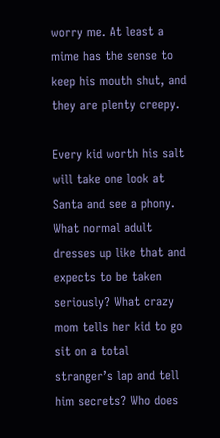worry me. At least a mime has the sense to keep his mouth shut, and they are plenty creepy.

Every kid worth his salt will take one look at Santa and see a phony. What normal adult dresses up like that and expects to be taken seriously? What crazy mom tells her kid to go sit on a total stranger’s lap and tell him secrets? Who does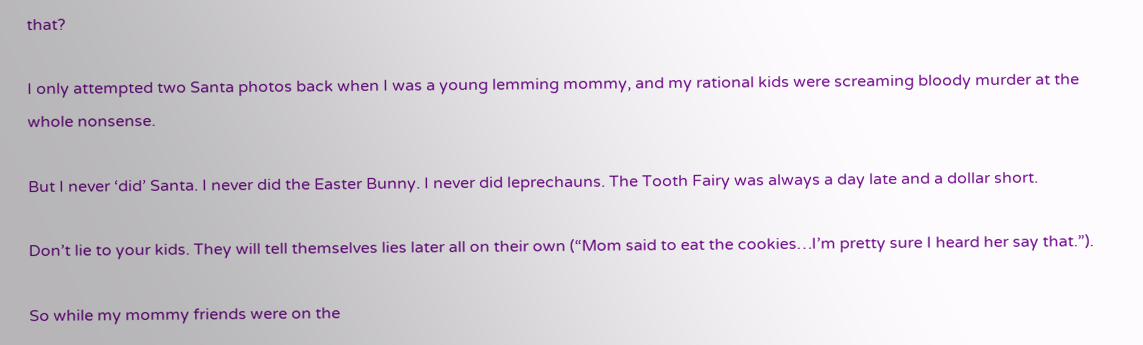that?

I only attempted two Santa photos back when I was a young lemming mommy, and my rational kids were screaming bloody murder at the whole nonsense.

But I never ‘did’ Santa. I never did the Easter Bunny. I never did leprechauns. The Tooth Fairy was always a day late and a dollar short.

Don’t lie to your kids. They will tell themselves lies later all on their own (“Mom said to eat the cookies…I’m pretty sure I heard her say that.”).

So while my mommy friends were on the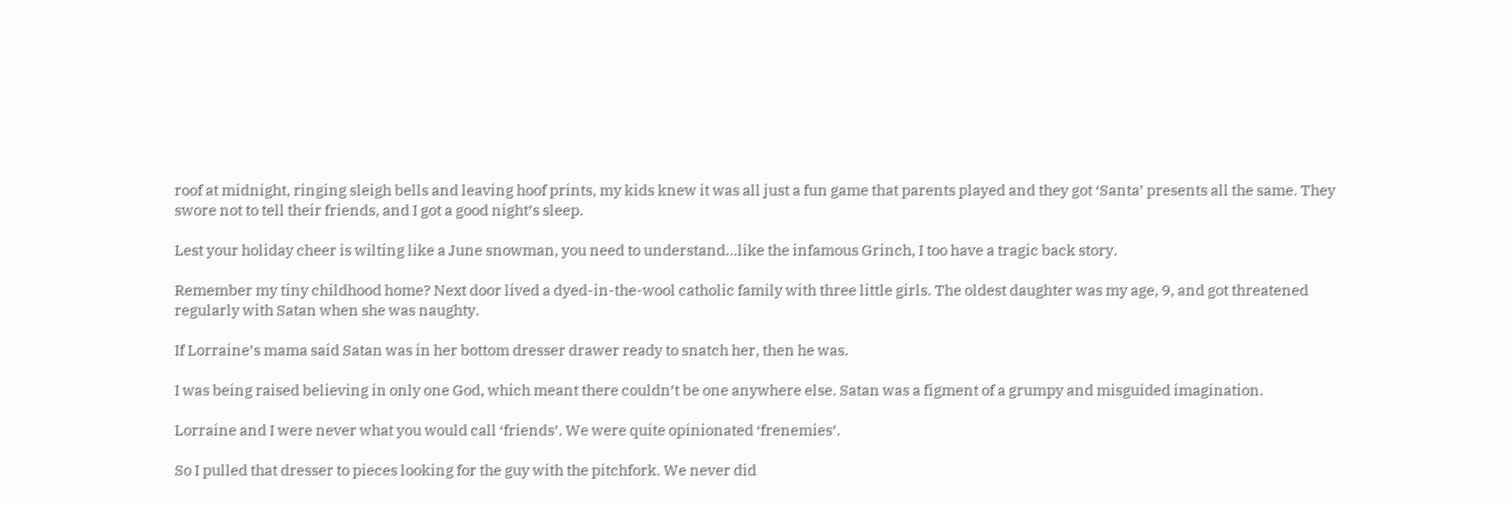roof at midnight, ringing sleigh bells and leaving hoof prints, my kids knew it was all just a fun game that parents played and they got ‘Santa’ presents all the same. They swore not to tell their friends, and I got a good night’s sleep.

Lest your holiday cheer is wilting like a June snowman, you need to understand…like the infamous Grinch, I too have a tragic back story.

Remember my tiny childhood home? Next door lived a dyed-in-the-wool catholic family with three little girls. The oldest daughter was my age, 9, and got threatened regularly with Satan when she was naughty.

If Lorraine’s mama said Satan was in her bottom dresser drawer ready to snatch her, then he was.

I was being raised believing in only one God, which meant there couldn’t be one anywhere else. Satan was a figment of a grumpy and misguided imagination.

Lorraine and I were never what you would call ‘friends’. We were quite opinionated ‘frenemies’.

So I pulled that dresser to pieces looking for the guy with the pitchfork. We never did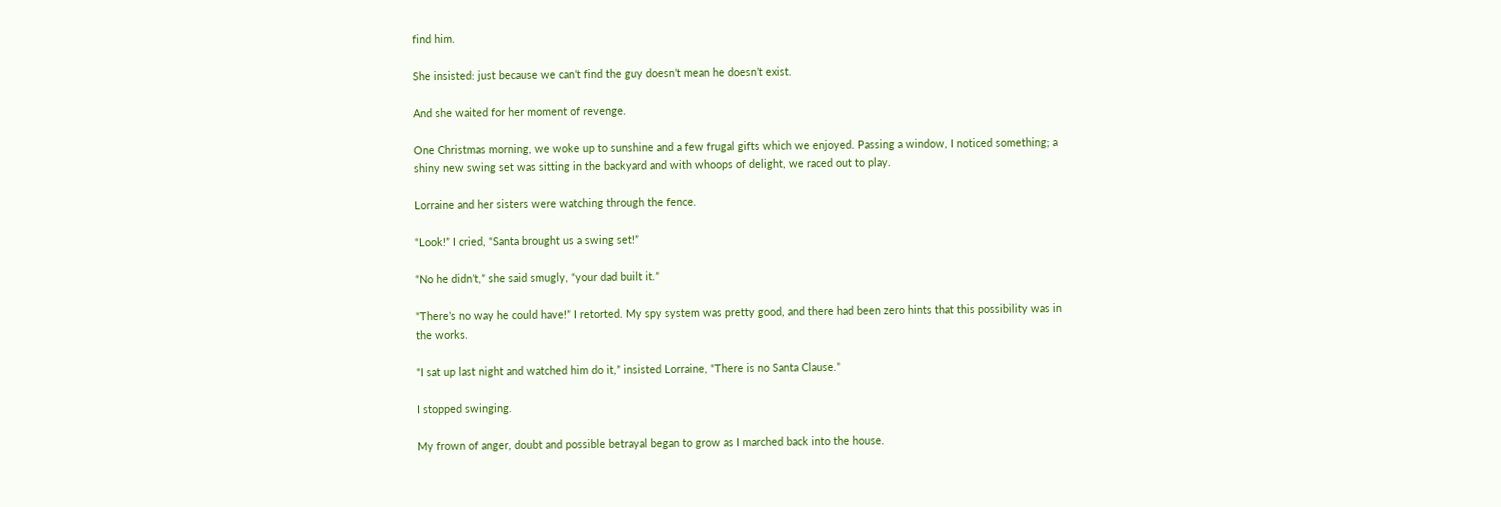find him.

She insisted: just because we can’t find the guy doesn’t mean he doesn’t exist.

And she waited for her moment of revenge.

One Christmas morning, we woke up to sunshine and a few frugal gifts which we enjoyed. Passing a window, I noticed something; a shiny new swing set was sitting in the backyard and with whoops of delight, we raced out to play.

Lorraine and her sisters were watching through the fence.

“Look!” I cried, “Santa brought us a swing set!”

“No he didn’t,” she said smugly, “your dad built it.”

“There’s no way he could have!” I retorted. My spy system was pretty good, and there had been zero hints that this possibility was in the works.

“I sat up last night and watched him do it,” insisted Lorraine, “There is no Santa Clause.”

I stopped swinging.

My frown of anger, doubt and possible betrayal began to grow as I marched back into the house.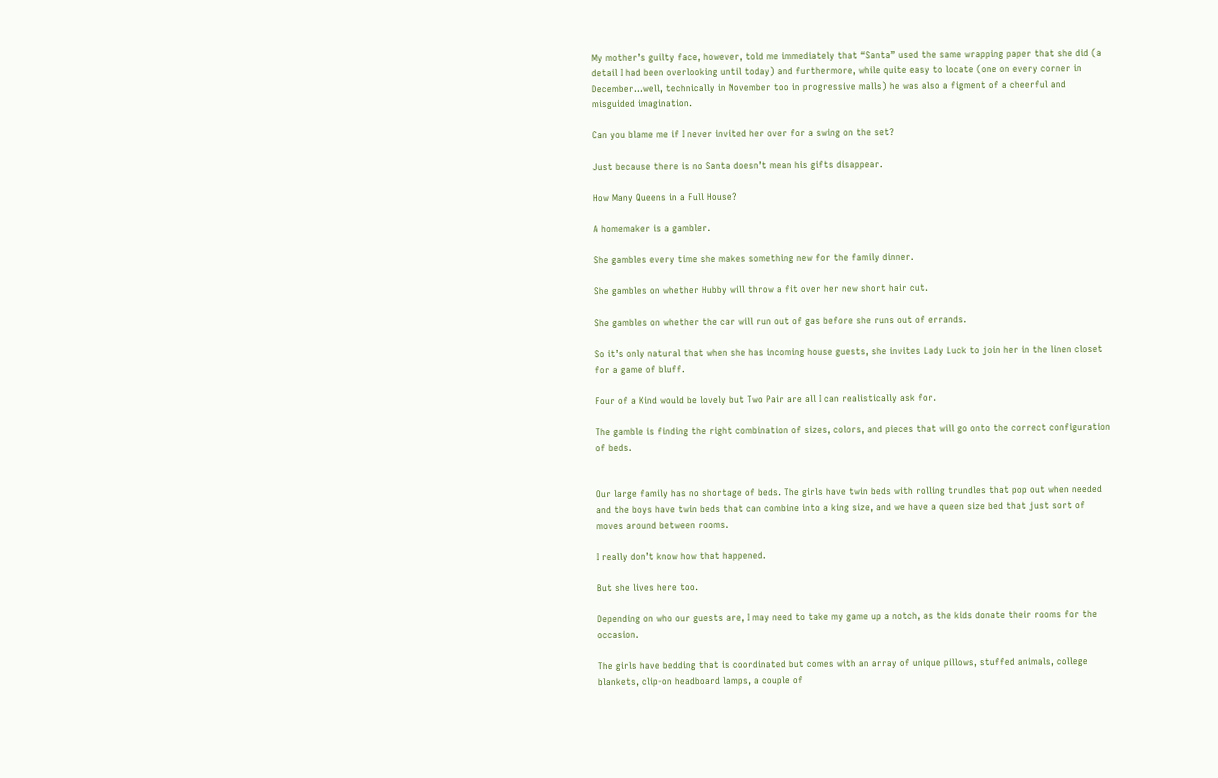My mother’s guilty face, however, told me immediately that “Santa” used the same wrapping paper that she did (a detail I had been overlooking until today) and furthermore, while quite easy to locate (one on every corner in December…well, technically in November too in progressive malls) he was also a figment of a cheerful and misguided imagination.

Can you blame me if I never invited her over for a swing on the set?

Just because there is no Santa doesn’t mean his gifts disappear.

How Many Queens in a Full House?

A homemaker is a gambler.

She gambles every time she makes something new for the family dinner.

She gambles on whether Hubby will throw a fit over her new short hair cut.

She gambles on whether the car will run out of gas before she runs out of errands.

So it’s only natural that when she has incoming house guests, she invites Lady Luck to join her in the linen closet for a game of bluff.

Four of a Kind would be lovely but Two Pair are all I can realistically ask for.

The gamble is finding the right combination of sizes, colors, and pieces that will go onto the correct configuration of beds.


Our large family has no shortage of beds. The girls have twin beds with rolling trundles that pop out when needed and the boys have twin beds that can combine into a king size, and we have a queen size bed that just sort of moves around between rooms.

I really don’t know how that happened.

But she lives here too.

Depending on who our guests are, I may need to take my game up a notch, as the kids donate their rooms for the occasion.

The girls have bedding that is coordinated but comes with an array of unique pillows, stuffed animals, college blankets, clip-on headboard lamps, a couple of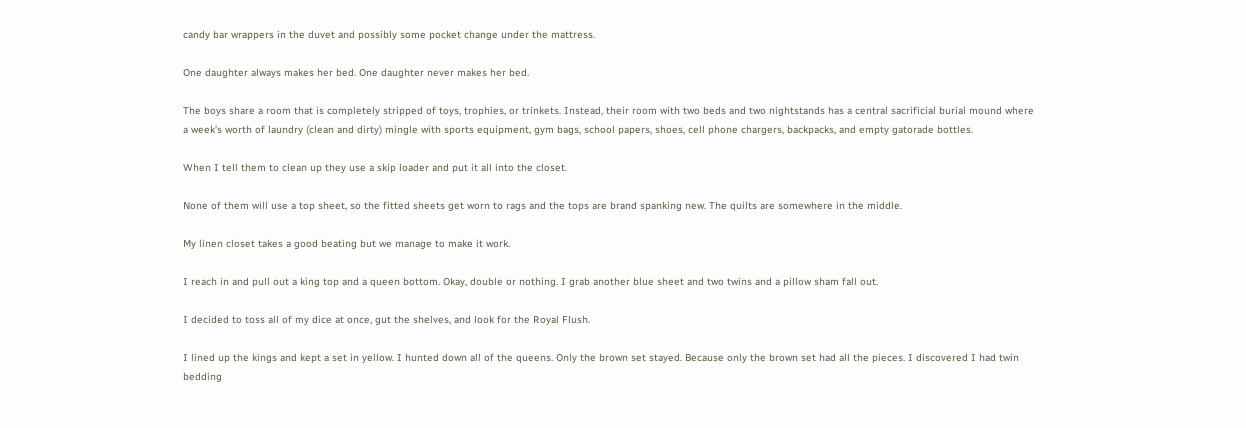candy bar wrappers in the duvet and possibly some pocket change under the mattress.

One daughter always makes her bed. One daughter never makes her bed.

The boys share a room that is completely stripped of toys, trophies, or trinkets. Instead, their room with two beds and two nightstands has a central sacrificial burial mound where a week’s worth of laundry (clean and dirty) mingle with sports equipment, gym bags, school papers, shoes, cell phone chargers, backpacks, and empty gatorade bottles.

When I tell them to clean up they use a skip loader and put it all into the closet.

None of them will use a top sheet, so the fitted sheets get worn to rags and the tops are brand spanking new. The quilts are somewhere in the middle.

My linen closet takes a good beating but we manage to make it work.

I reach in and pull out a king top and a queen bottom. Okay, double or nothing. I grab another blue sheet and two twins and a pillow sham fall out.

I decided to toss all of my dice at once, gut the shelves, and look for the Royal Flush.

I lined up the kings and kept a set in yellow. I hunted down all of the queens. Only the brown set stayed. Because only the brown set had all the pieces. I discovered I had twin bedding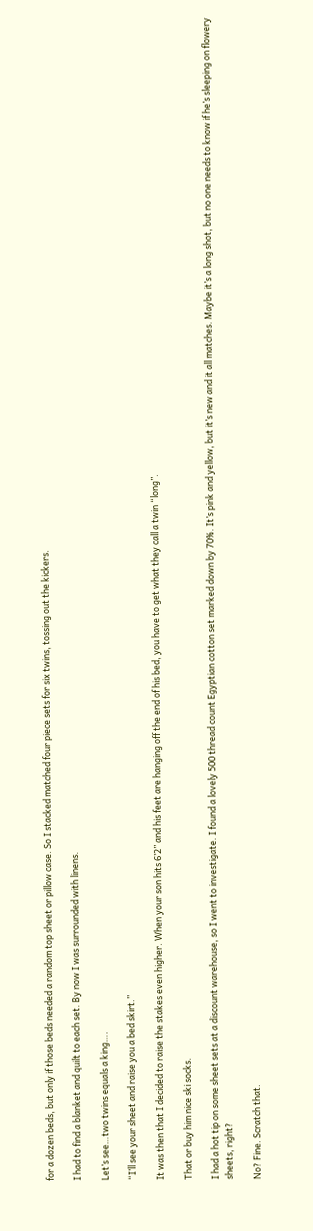for a dozen beds, but only if those beds needed a random top sheet or pillow case. So I stacked matched four piece sets for six twins, tossing out the kickers.

I had to find a blanket and quilt to each set. By now I was surrounded with linens.

Let’s see…two twins equals a king….

“I’ll see your sheet and raise you a bed skirt.”

It was then that I decided to raise the stakes even higher. When your son hits 6’2” and his feet are hanging off the end of his bed, you have to get what they call a twin “long”.

That or buy him nice ski socks.

I had a hot tip on some sheet sets at a discount warehouse, so I went to investigate. I found a lovely 500 thread count Egyptian cotton set marked down by 70%. It’s pink and yellow, but it’s new and it all matches. Maybe it’s a long shot, but no one needs to know if he’s sleeping on flowery sheets, right?

No? Fine. Scratch that.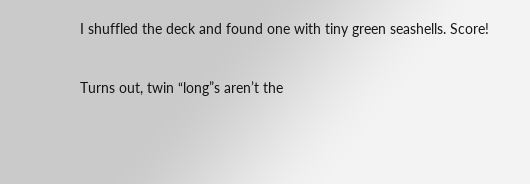I shuffled the deck and found one with tiny green seashells. Score!

Turns out, twin “long”s aren’t the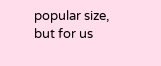popular size, but for us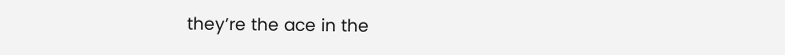they’re the ace in the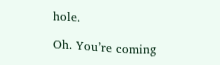hole.

Oh. You’re coming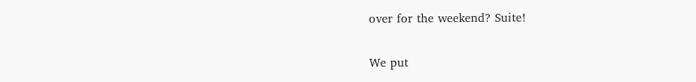over for the weekend? Suite!

We put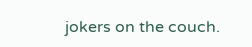jokers on the couch.